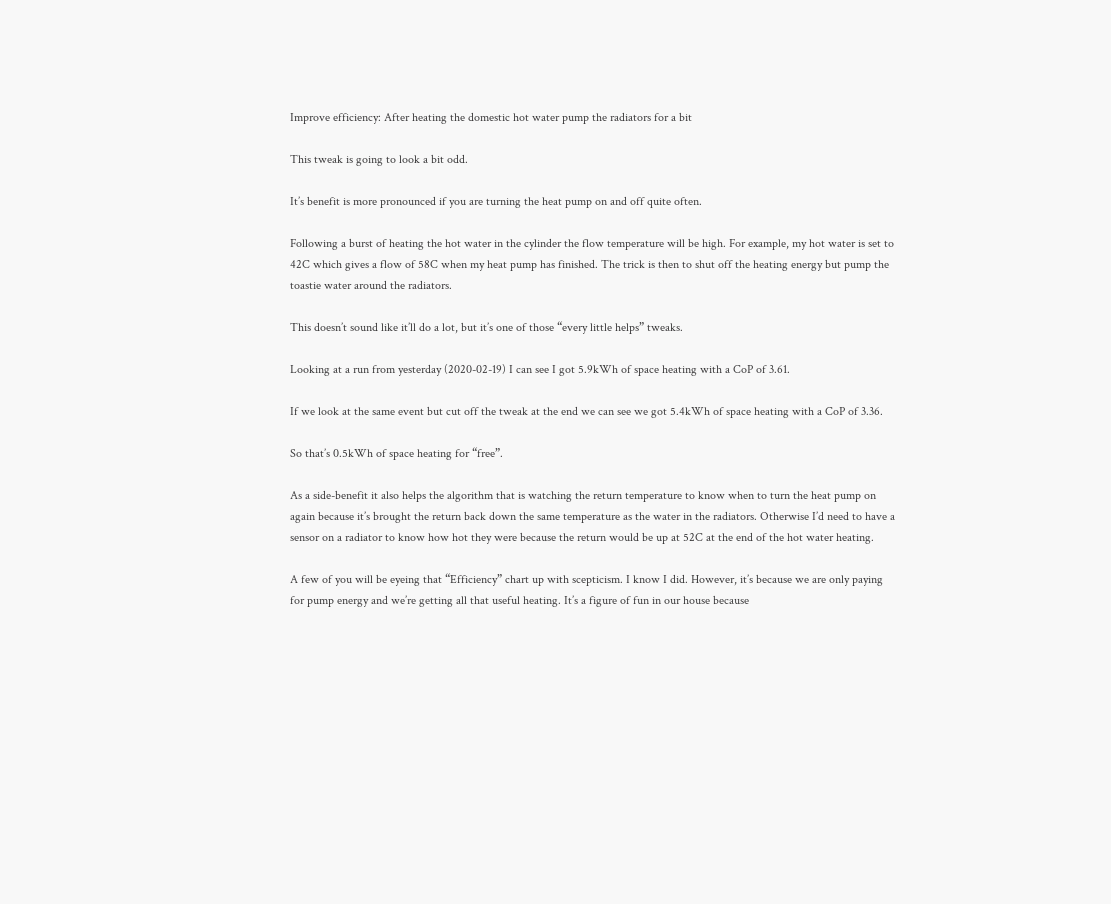Improve efficiency: After heating the domestic hot water pump the radiators for a bit

This tweak is going to look a bit odd.

It’s benefit is more pronounced if you are turning the heat pump on and off quite often.

Following a burst of heating the hot water in the cylinder the flow temperature will be high. For example, my hot water is set to 42C which gives a flow of 58C when my heat pump has finished. The trick is then to shut off the heating energy but pump the toastie water around the radiators.

This doesn’t sound like it’ll do a lot, but it’s one of those “every little helps” tweaks.

Looking at a run from yesterday (2020-02-19) I can see I got 5.9kWh of space heating with a CoP of 3.61.

If we look at the same event but cut off the tweak at the end we can see we got 5.4kWh of space heating with a CoP of 3.36.

So that’s 0.5kWh of space heating for “free”.

As a side-benefit it also helps the algorithm that is watching the return temperature to know when to turn the heat pump on again because it’s brought the return back down the same temperature as the water in the radiators. Otherwise I’d need to have a sensor on a radiator to know how hot they were because the return would be up at 52C at the end of the hot water heating.

A few of you will be eyeing that “Efficiency” chart up with scepticism. I know I did. However, it’s because we are only paying for pump energy and we’re getting all that useful heating. It’s a figure of fun in our house because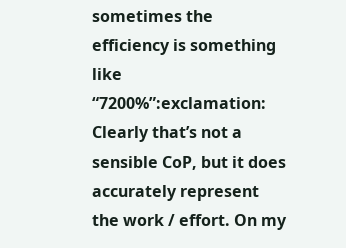sometimes the efficiency is something like “7200%”:exclamation: Clearly that’s not a sensible CoP, but it does accurately represent the work / effort. On my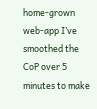home-grown web-app I’ve smoothed the CoP over 5 minutes to make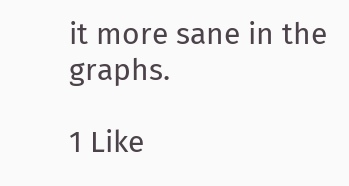it more sane in the graphs.

1 Like